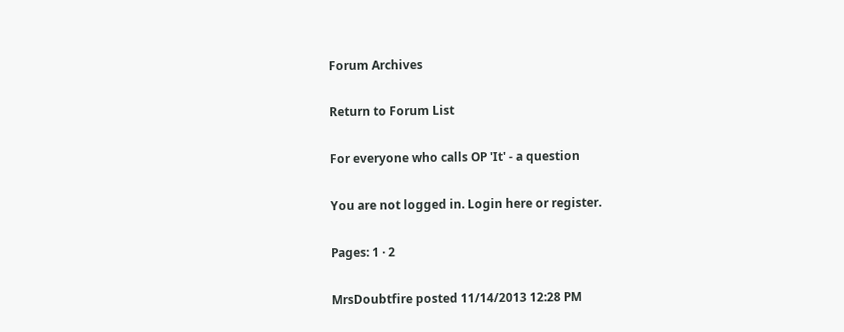Forum Archives

Return to Forum List

For everyone who calls OP 'It' - a question

You are not logged in. Login here or register.

Pages: 1 · 2

MrsDoubtfire posted 11/14/2013 12:28 PM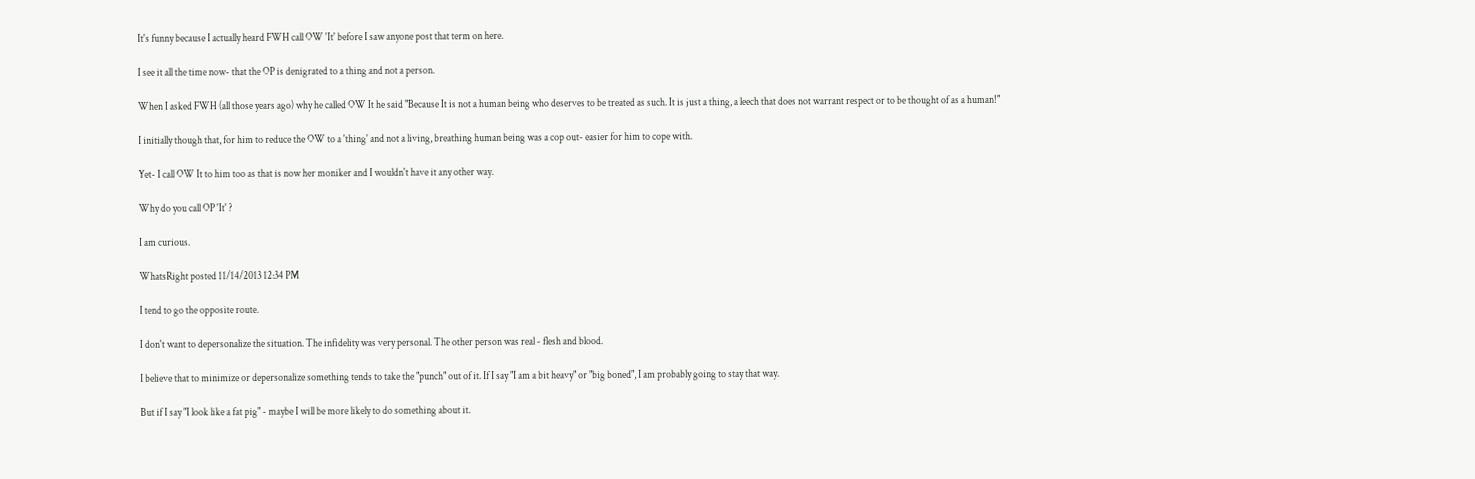It's funny because I actually heard FWH call OW 'It' before I saw anyone post that term on here.

I see it all the time now- that the OP is denigrated to a thing and not a person.

When I asked FWH (all those years ago) why he called OW It he said "Because It is not a human being who deserves to be treated as such. It is just a thing, a leech that does not warrant respect or to be thought of as a human!"

I initially though that, for him to reduce the OW to a 'thing' and not a living, breathing human being was a cop out- easier for him to cope with.

Yet- I call OW It to him too as that is now her moniker and I wouldn't have it any other way.

Why do you call OP 'It' ?

I am curious.

WhatsRight posted 11/14/2013 12:34 PM

I tend to go the opposite route.

I don't want to depersonalize the situation. The infidelity was very personal. The other person was real - flesh and blood.

I believe that to minimize or depersonalize something tends to take the "punch" out of it. If I say "I am a bit heavy" or "big boned", I am probably going to stay that way.

But if I say "I look like a fat pig" - maybe I will be more likely to do something about it.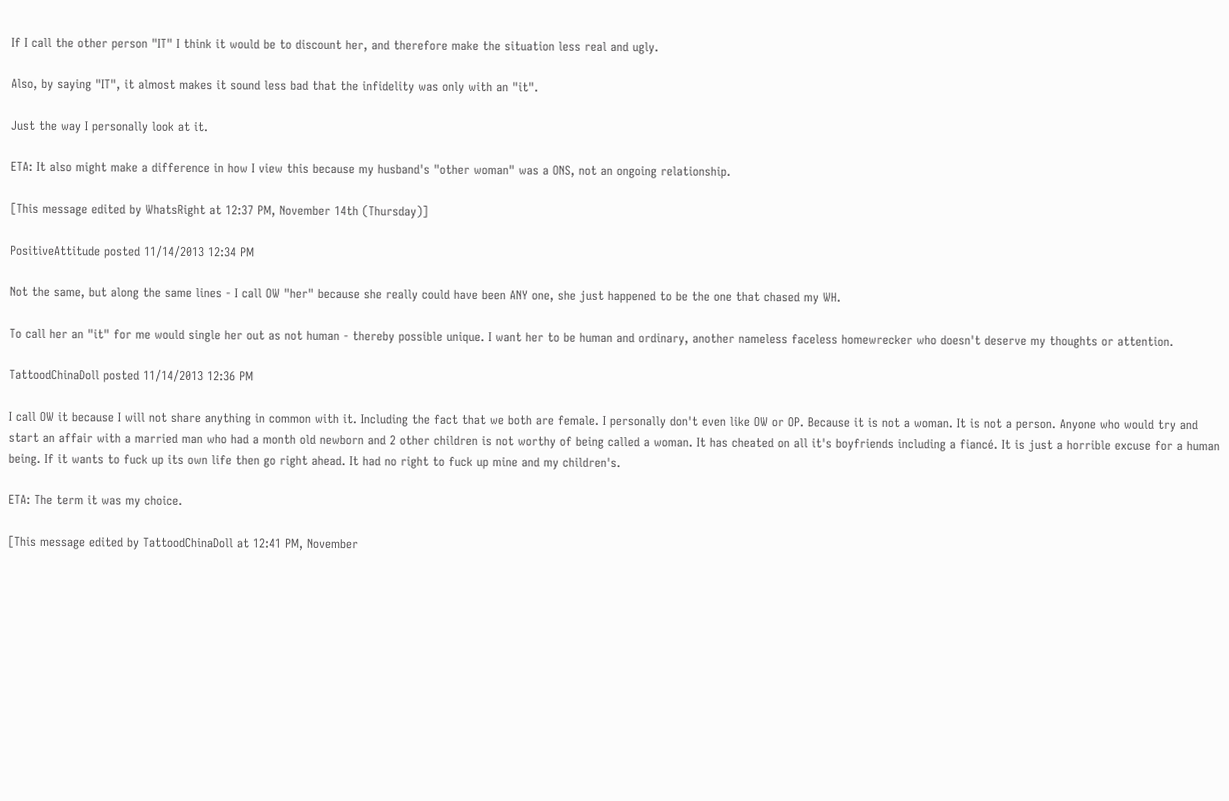If I call the other person "IT" I think it would be to discount her, and therefore make the situation less real and ugly.

Also, by saying "IT", it almost makes it sound less bad that the infidelity was only with an "it".

Just the way I personally look at it.

ETA: It also might make a difference in how I view this because my husband's "other woman" was a ONS, not an ongoing relationship.

[This message edited by WhatsRight at 12:37 PM, November 14th (Thursday)]

PositiveAttitude posted 11/14/2013 12:34 PM

Not the same, but along the same lines - I call OW "her" because she really could have been ANY one, she just happened to be the one that chased my WH.

To call her an "it" for me would single her out as not human - thereby possible unique. I want her to be human and ordinary, another nameless faceless homewrecker who doesn't deserve my thoughts or attention.

TattoodChinaDoll posted 11/14/2013 12:36 PM

I call OW it because I will not share anything in common with it. Including the fact that we both are female. I personally don't even like OW or OP. Because it is not a woman. It is not a person. Anyone who would try and start an affair with a married man who had a month old newborn and 2 other children is not worthy of being called a woman. It has cheated on all it's boyfriends including a fiancé. It is just a horrible excuse for a human being. If it wants to fuck up its own life then go right ahead. It had no right to fuck up mine and my children's.

ETA: The term it was my choice.

[This message edited by TattoodChinaDoll at 12:41 PM, November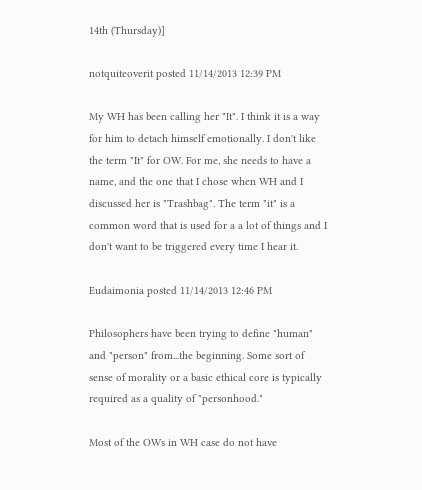14th (Thursday)]

notquiteoverit posted 11/14/2013 12:39 PM

My WH has been calling her "It". I think it is a way for him to detach himself emotionally. I don't like the term "It" for OW. For me, she needs to have a name, and the one that I chose when WH and I discussed her is "Trashbag". The term "it" is a common word that is used for a a lot of things and I don't want to be triggered every time I hear it.

Eudaimonia posted 11/14/2013 12:46 PM

Philosophers have been trying to define "human" and "person" from...the beginning. Some sort of sense of morality or a basic ethical core is typically required as a quality of "personhood."

Most of the OWs in WH case do not have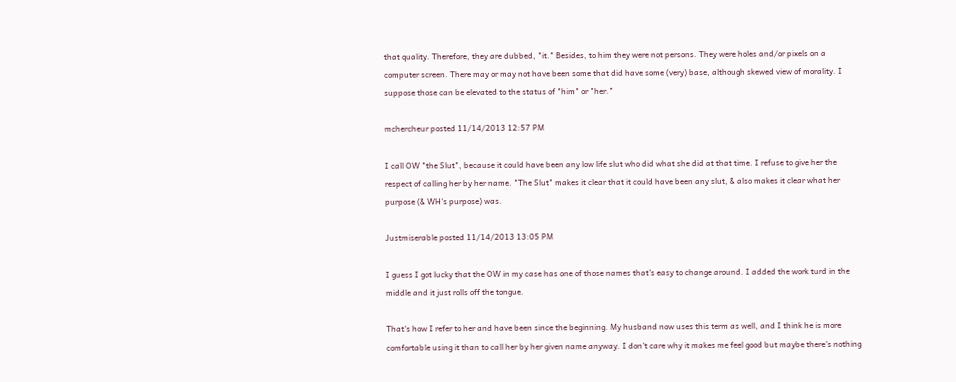that quality. Therefore, they are dubbed, "it." Besides, to him they were not persons. They were holes and/or pixels on a computer screen. There may or may not have been some that did have some (very) base, although skewed view of morality. I suppose those can be elevated to the status of "him" or "her."

mchercheur posted 11/14/2013 12:57 PM

I call OW "the Slut", because it could have been any low life slut who did what she did at that time. I refuse to give her the respect of calling her by her name. "The Slut" makes it clear that it could have been any slut, & also makes it clear what her purpose (& WH's purpose) was.

Justmiserable posted 11/14/2013 13:05 PM

I guess I got lucky that the OW in my case has one of those names that's easy to change around. I added the work turd in the middle and it just rolls off the tongue.

That's how I refer to her and have been since the beginning. My husband now uses this term as well, and I think he is more comfortable using it than to call her by her given name anyway. I don't care why it makes me feel good but maybe there's nothing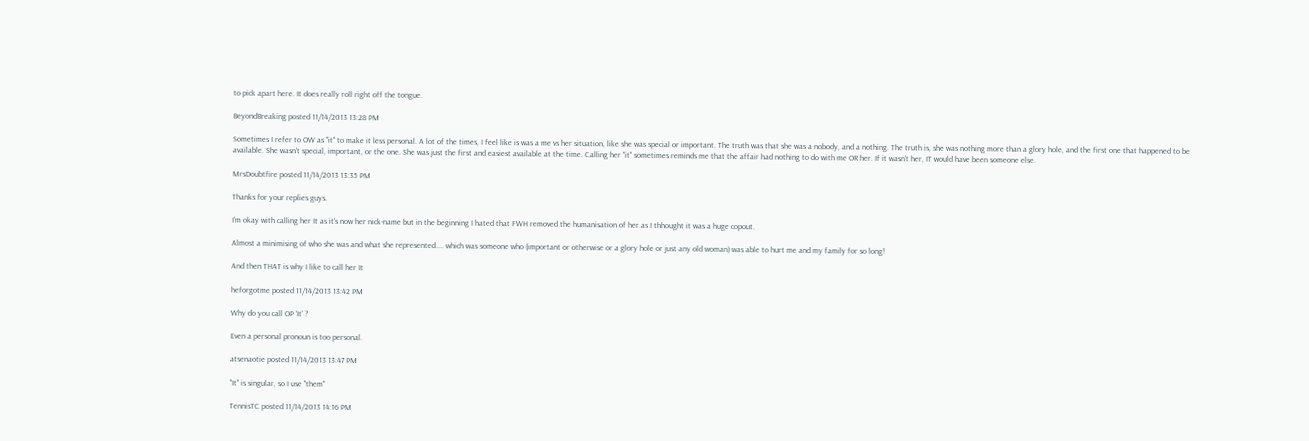to pick apart here. It does really roll right off the tongue.

BeyondBreaking posted 11/14/2013 13:28 PM

Sometimes I refer to OW as "it" to make it less personal. A lot of the times, I feel like is was a me vs her situation, like she was special or important. The truth was that she was a nobody, and a nothing. The truth is, she was nothing more than a glory hole, and the first one that happened to be available. She wasn't special, important, or the one. She was just the first and easiest available at the time. Calling her "it" sometimes reminds me that the affair had nothing to do with me OR her. If it wasn't her, IT would have been someone else.

MrsDoubtfire posted 11/14/2013 13:35 PM

Thanks for your replies guys.

I'm okay with calling her It as it's now her nick-name but in the beginning I hated that FWH removed the humanisation of her as I thhought it was a huge copout.

Almost a minimising of who she was and what she represented.... which was someone who (important or otherwise or a glory hole or just any old woman) was able to hurt me and my family for so long!

And then THAT is why I like to call her It

heforgotme posted 11/14/2013 13:42 PM

Why do you call OP 'It' ?

Even a personal pronoun is too personal.

atsenaotie posted 11/14/2013 13:47 PM

"It" is singular, so I use "them"

TennisTC posted 11/14/2013 14:16 PM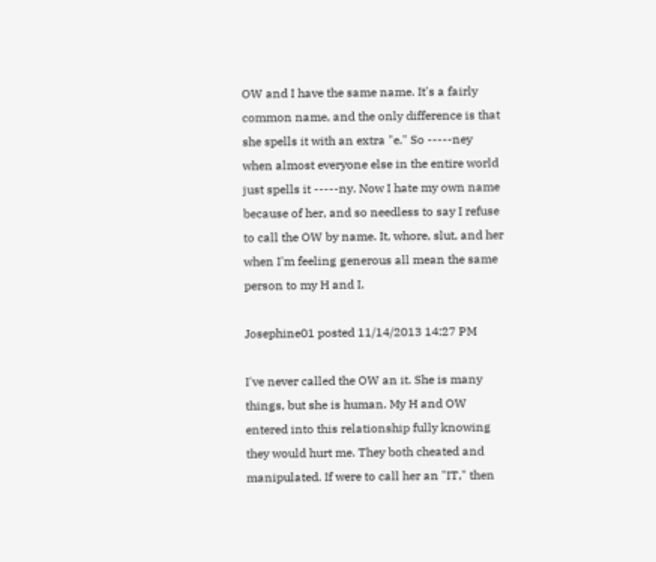OW and I have the same name. It's a fairly common name, and the only difference is that she spells it with an extra "e." So -----ney when almost everyone else in the entire world just spells it -----ny. Now I hate my own name because of her, and so needless to say I refuse to call the OW by name. It, whore, slut, and her when I'm feeling generous all mean the same person to my H and I.

Josephine01 posted 11/14/2013 14:27 PM

I've never called the OW an it. She is many things, but she is human. My H and OW entered into this relationship fully knowing they would hurt me. They both cheated and manipulated. If were to call her an "IT," then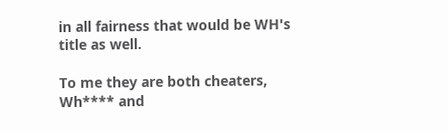in all fairness that would be WH's title as well.

To me they are both cheaters, Wh**** and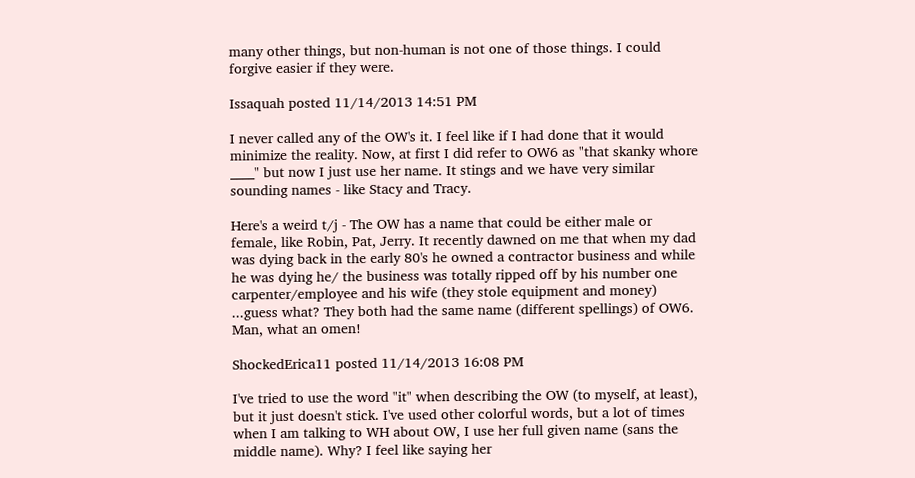many other things, but non-human is not one of those things. I could forgive easier if they were.

Issaquah posted 11/14/2013 14:51 PM

I never called any of the OW's it. I feel like if I had done that it would minimize the reality. Now, at first I did refer to OW6 as "that skanky whore ____" but now I just use her name. It stings and we have very similar sounding names - like Stacy and Tracy.

Here's a weird t/j - The OW has a name that could be either male or female, like Robin, Pat, Jerry. It recently dawned on me that when my dad was dying back in the early 80's he owned a contractor business and while he was dying he/ the business was totally ripped off by his number one carpenter/employee and his wife (they stole equipment and money) ...guess what? They both had the same name (different spellings) of OW6. Man, what an omen!

ShockedErica11 posted 11/14/2013 16:08 PM

I've tried to use the word "it" when describing the OW (to myself, at least), but it just doesn't stick. I've used other colorful words, but a lot of times when I am talking to WH about OW, I use her full given name (sans the middle name). Why? I feel like saying her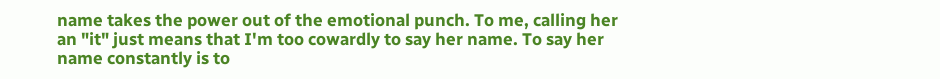name takes the power out of the emotional punch. To me, calling her an "it" just means that I'm too cowardly to say her name. To say her name constantly is to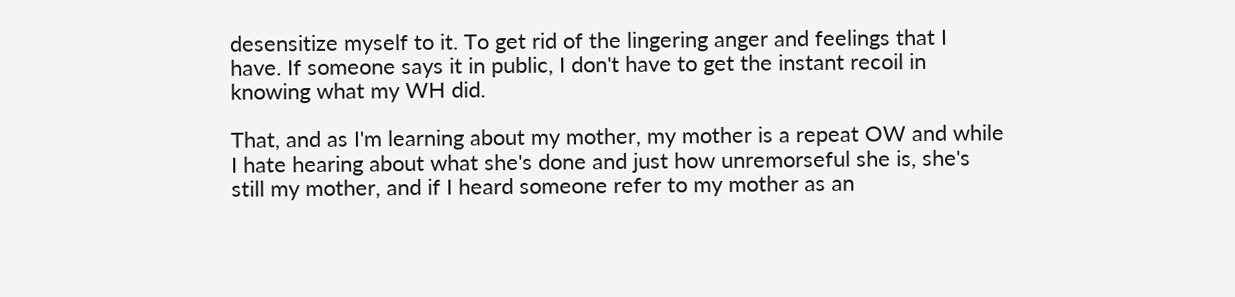desensitize myself to it. To get rid of the lingering anger and feelings that I have. If someone says it in public, I don't have to get the instant recoil in knowing what my WH did.

That, and as I'm learning about my mother, my mother is a repeat OW and while I hate hearing about what she's done and just how unremorseful she is, she's still my mother, and if I heard someone refer to my mother as an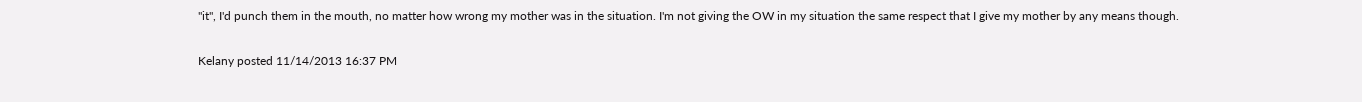"it", I'd punch them in the mouth, no matter how wrong my mother was in the situation. I'm not giving the OW in my situation the same respect that I give my mother by any means though.

Kelany posted 11/14/2013 16:37 PM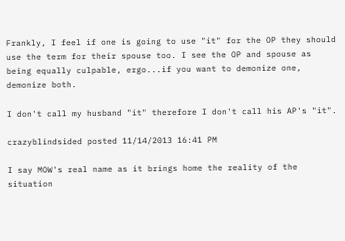Frankly, I feel if one is going to use "it" for the OP they should use the term for their spouse too. I see the OP and spouse as being equally culpable, ergo...if you want to demonize one, demonize both.

I don't call my husband "it" therefore I don't call his AP's "it".

crazyblindsided posted 11/14/2013 16:41 PM

I say MOW's real name as it brings home the reality of the situation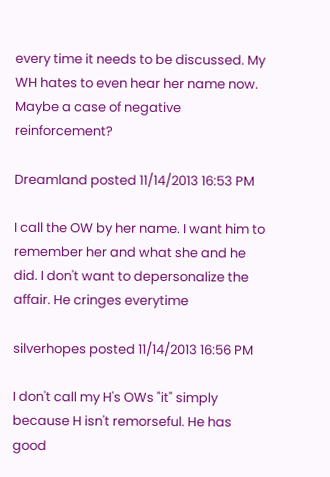every time it needs to be discussed. My WH hates to even hear her name now. Maybe a case of negative reinforcement?

Dreamland posted 11/14/2013 16:53 PM

I call the OW by her name. I want him to remember her and what she and he did. I don't want to depersonalize the affair. He cringes everytime

silverhopes posted 11/14/2013 16:56 PM

I don't call my H's OWs "it" simply because H isn't remorseful. He has good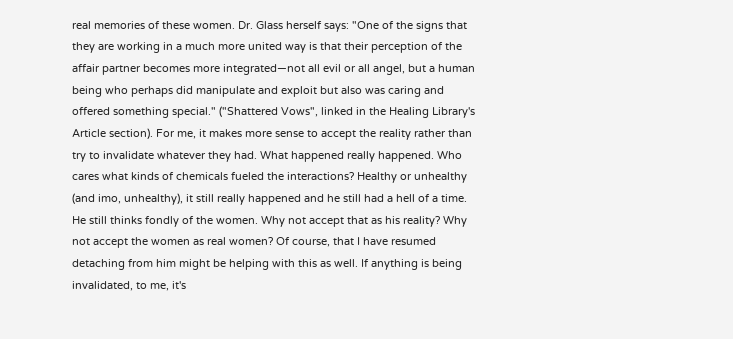real memories of these women. Dr. Glass herself says: "One of the signs that they are working in a much more united way is that their perception of the affair partner becomes more integrated—not all evil or all angel, but a human being who perhaps did manipulate and exploit but also was caring and offered something special." ("Shattered Vows", linked in the Healing Library's Article section). For me, it makes more sense to accept the reality rather than try to invalidate whatever they had. What happened really happened. Who cares what kinds of chemicals fueled the interactions? Healthy or unhealthy (and imo, unhealthy), it still really happened and he still had a hell of a time. He still thinks fondly of the women. Why not accept that as his reality? Why not accept the women as real women? Of course, that I have resumed detaching from him might be helping with this as well. If anything is being invalidated, to me, it's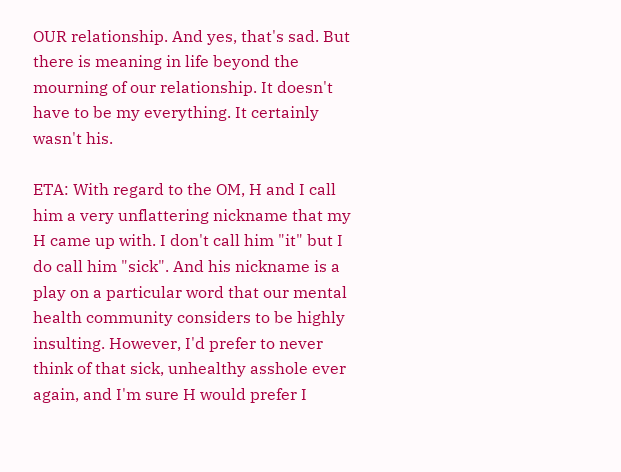OUR relationship. And yes, that's sad. But there is meaning in life beyond the mourning of our relationship. It doesn't have to be my everything. It certainly wasn't his.

ETA: With regard to the OM, H and I call him a very unflattering nickname that my H came up with. I don't call him "it" but I do call him "sick". And his nickname is a play on a particular word that our mental health community considers to be highly insulting. However, I'd prefer to never think of that sick, unhealthy asshole ever again, and I'm sure H would prefer I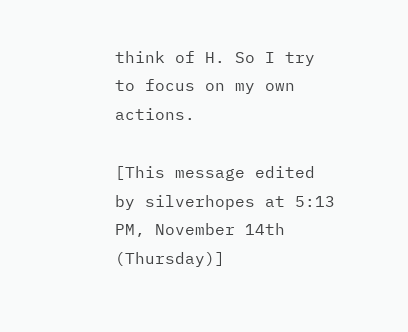think of H. So I try to focus on my own actions.

[This message edited by silverhopes at 5:13 PM, November 14th (Thursday)]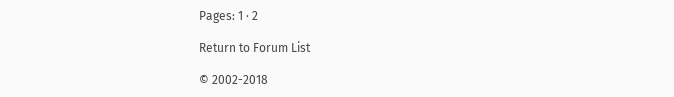Pages: 1 · 2

Return to Forum List

© 2002-2018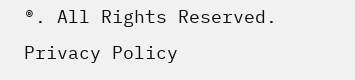®. All Rights Reserved.     Privacy Policy